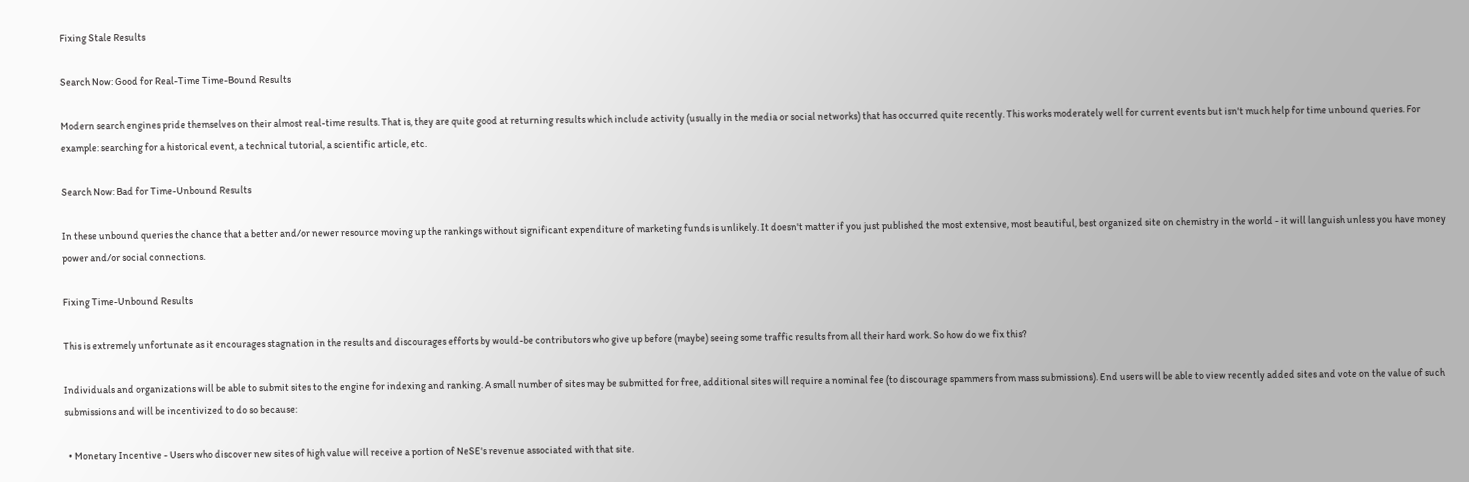Fixing Stale Results

Search Now: Good for Real-Time Time-Bound Results

Modern search engines pride themselves on their almost real-time results. That is, they are quite good at returning results which include activity (usually in the media or social networks) that has occurred quite recently. This works moderately well for current events but isn't much help for time unbound queries. For example: searching for a historical event, a technical tutorial, a scientific article, etc.

Search Now: Bad for Time-Unbound Results

In these unbound queries the chance that a better and/or newer resource moving up the rankings without significant expenditure of marketing funds is unlikely. It doesn't matter if you just published the most extensive, most beautiful, best organized site on chemistry in the world - it will languish unless you have money power and/or social connections.

Fixing Time-Unbound Results

This is extremely unfortunate as it encourages stagnation in the results and discourages efforts by would-be contributors who give up before (maybe) seeing some traffic results from all their hard work. So how do we fix this?

Individuals and organizations will be able to submit sites to the engine for indexing and ranking. A small number of sites may be submitted for free, additional sites will require a nominal fee (to discourage spammers from mass submissions). End users will be able to view recently added sites and vote on the value of such submissions and will be incentivized to do so because:

  • Monetary Incentive - Users who discover new sites of high value will receive a portion of NeSE's revenue associated with that site.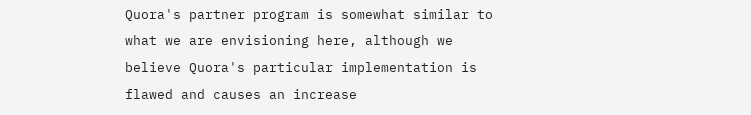Quora's partner program is somewhat similar to what we are envisioning here, although we believe Quora's particular implementation is flawed and causes an increase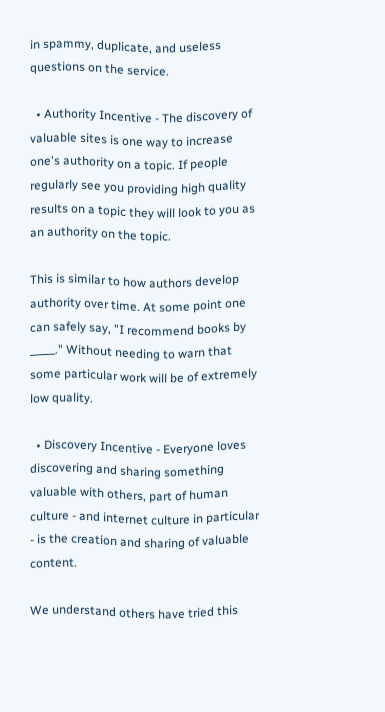in spammy, duplicate, and useless questions on the service.

  • Authority Incentive - The discovery of valuable sites is one way to increase one's authority on a topic. If people regularly see you providing high quality results on a topic they will look to you as an authority on the topic.

This is similar to how authors develop authority over time. At some point one can safely say, "I recommend books by _____." Without needing to warn that some particular work will be of extremely low quality.

  • Discovery Incentive - Everyone loves discovering and sharing something valuable with others, part of human culture - and internet culture in particular - is the creation and sharing of valuable content.

We understand others have tried this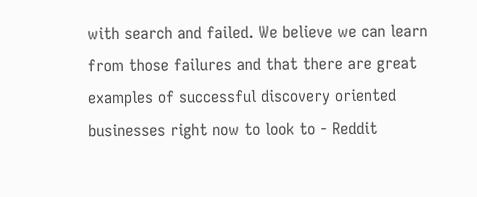with search and failed. We believe we can learn from those failures and that there are great examples of successful discovery oriented businesses right now to look to - Reddit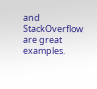and StackOverflow are great examples.